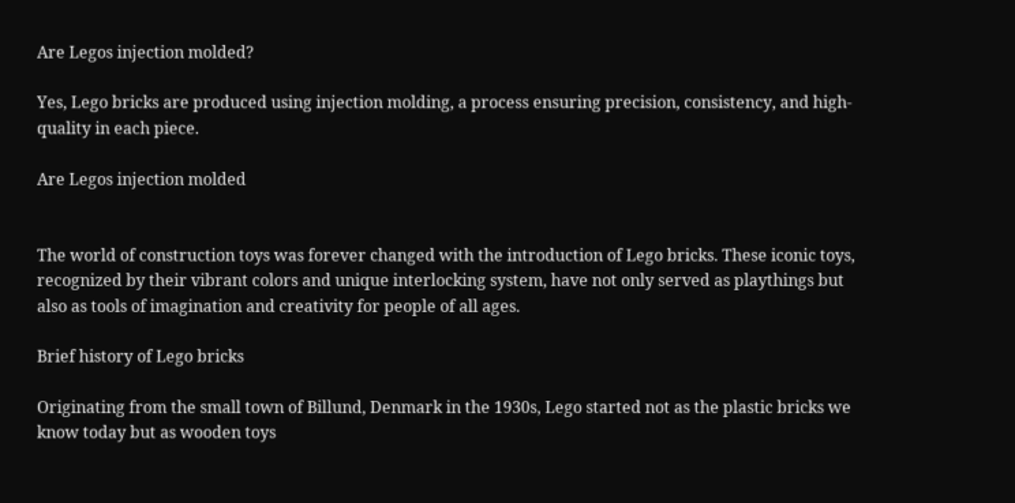Are Legos injection molded?

Yes, Lego bricks are produced using injection molding, a process ensuring precision, consistency, and high-quality in each piece.

Are Legos injection molded


The world of construction toys was forever changed with the introduction of Lego bricks. These iconic toys, recognized by their vibrant colors and unique interlocking system, have not only served as playthings but also as tools of imagination and creativity for people of all ages.

Brief history of Lego bricks

Originating from the small town of Billund, Denmark in the 1930s, Lego started not as the plastic bricks we know today but as wooden toys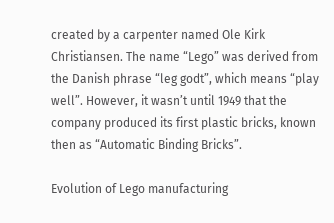created by a carpenter named Ole Kirk Christiansen. The name “Lego” was derived from the Danish phrase “leg godt”, which means “play well”. However, it wasn’t until 1949 that the company produced its first plastic bricks, known then as “Automatic Binding Bricks”.

Evolution of Lego manufacturing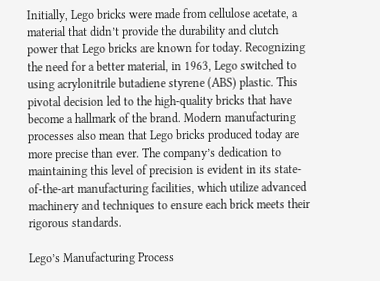Initially, Lego bricks were made from cellulose acetate, a material that didn’t provide the durability and clutch power that Lego bricks are known for today. Recognizing the need for a better material, in 1963, Lego switched to using acrylonitrile butadiene styrene (ABS) plastic. This pivotal decision led to the high-quality bricks that have become a hallmark of the brand. Modern manufacturing processes also mean that Lego bricks produced today are more precise than ever. The company’s dedication to maintaining this level of precision is evident in its state-of-the-art manufacturing facilities, which utilize advanced machinery and techniques to ensure each brick meets their rigorous standards.

Lego’s Manufacturing Process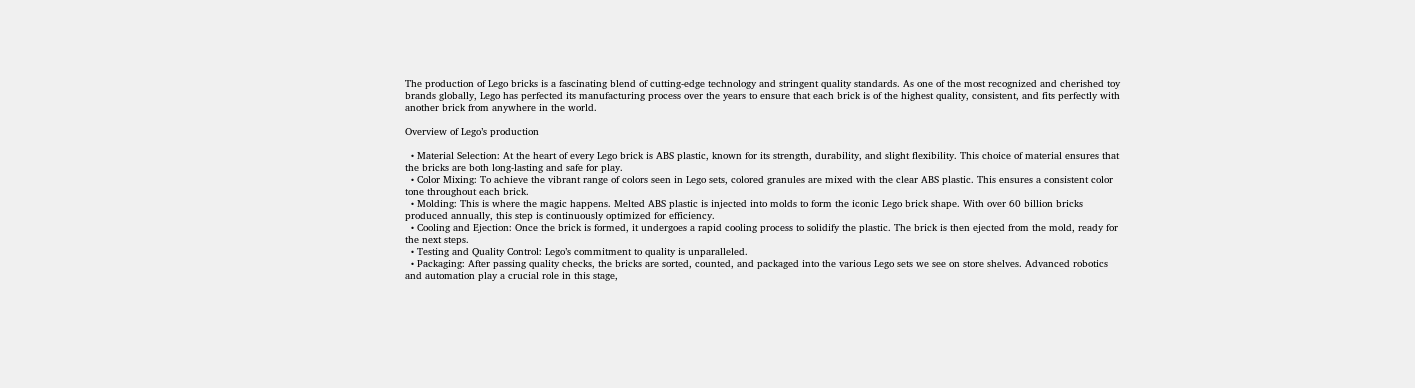The production of Lego bricks is a fascinating blend of cutting-edge technology and stringent quality standards. As one of the most recognized and cherished toy brands globally, Lego has perfected its manufacturing process over the years to ensure that each brick is of the highest quality, consistent, and fits perfectly with another brick from anywhere in the world.

Overview of Lego’s production

  • Material Selection: At the heart of every Lego brick is ABS plastic, known for its strength, durability, and slight flexibility. This choice of material ensures that the bricks are both long-lasting and safe for play.
  • Color Mixing: To achieve the vibrant range of colors seen in Lego sets, colored granules are mixed with the clear ABS plastic. This ensures a consistent color tone throughout each brick.
  • Molding: This is where the magic happens. Melted ABS plastic is injected into molds to form the iconic Lego brick shape. With over 60 billion bricks produced annually, this step is continuously optimized for efficiency.
  • Cooling and Ejection: Once the brick is formed, it undergoes a rapid cooling process to solidify the plastic. The brick is then ejected from the mold, ready for the next steps.
  • Testing and Quality Control: Lego’s commitment to quality is unparalleled.
  • Packaging: After passing quality checks, the bricks are sorted, counted, and packaged into the various Lego sets we see on store shelves. Advanced robotics and automation play a crucial role in this stage,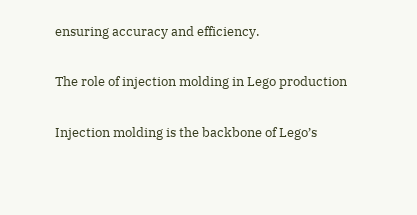ensuring accuracy and efficiency.

The role of injection molding in Lego production

Injection molding is the backbone of Lego’s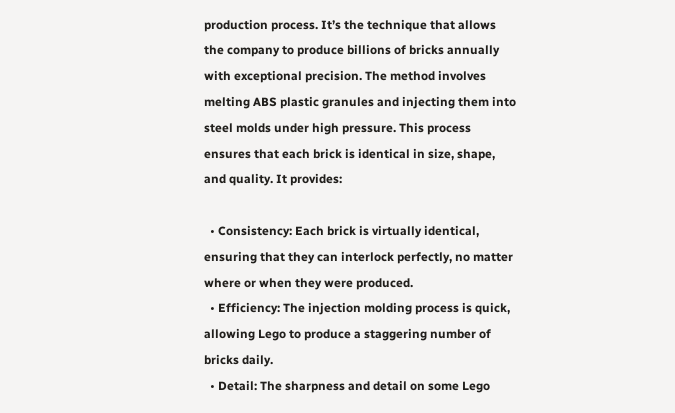production process. It’s the technique that allows the company to produce billions of bricks annually with exceptional precision. The method involves melting ABS plastic granules and injecting them into steel molds under high pressure. This process ensures that each brick is identical in size, shape, and quality. It provides:

  • Consistency: Each brick is virtually identical, ensuring that they can interlock perfectly, no matter where or when they were produced.
  • Efficiency: The injection molding process is quick, allowing Lego to produce a staggering number of bricks daily.
  • Detail: The sharpness and detail on some Lego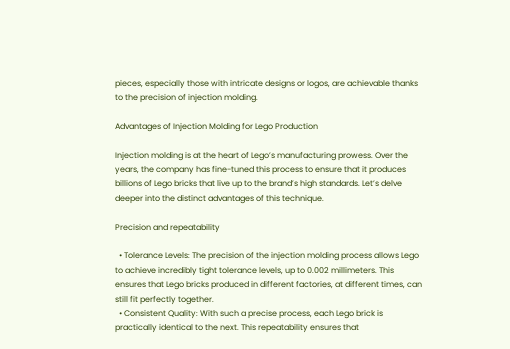pieces, especially those with intricate designs or logos, are achievable thanks to the precision of injection molding.

Advantages of Injection Molding for Lego Production

Injection molding is at the heart of Lego’s manufacturing prowess. Over the years, the company has fine-tuned this process to ensure that it produces billions of Lego bricks that live up to the brand’s high standards. Let’s delve deeper into the distinct advantages of this technique.

Precision and repeatability

  • Tolerance Levels: The precision of the injection molding process allows Lego to achieve incredibly tight tolerance levels, up to 0.002 millimeters. This ensures that Lego bricks produced in different factories, at different times, can still fit perfectly together.
  • Consistent Quality: With such a precise process, each Lego brick is practically identical to the next. This repeatability ensures that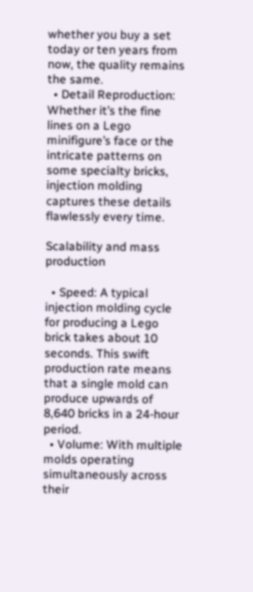whether you buy a set today or ten years from now, the quality remains the same.
  • Detail Reproduction: Whether it’s the fine lines on a Lego minifigure’s face or the intricate patterns on some specialty bricks, injection molding captures these details flawlessly every time.

Scalability and mass production

  • Speed: A typical injection molding cycle for producing a Lego brick takes about 10 seconds. This swift production rate means that a single mold can produce upwards of 8,640 bricks in a 24-hour period.
  • Volume: With multiple molds operating simultaneously across their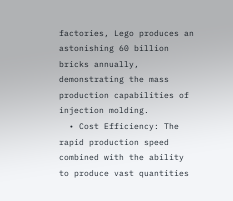factories, Lego produces an astonishing 60 billion bricks annually, demonstrating the mass production capabilities of injection molding.
  • Cost Efficiency: The rapid production speed combined with the ability to produce vast quantities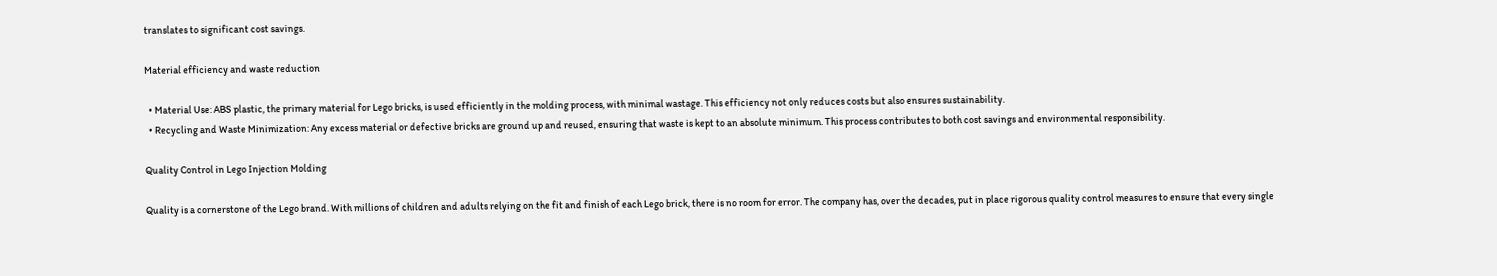translates to significant cost savings.

Material efficiency and waste reduction

  • Material Use: ABS plastic, the primary material for Lego bricks, is used efficiently in the molding process, with minimal wastage. This efficiency not only reduces costs but also ensures sustainability.
  • Recycling and Waste Minimization: Any excess material or defective bricks are ground up and reused, ensuring that waste is kept to an absolute minimum. This process contributes to both cost savings and environmental responsibility.

Quality Control in Lego Injection Molding

Quality is a cornerstone of the Lego brand. With millions of children and adults relying on the fit and finish of each Lego brick, there is no room for error. The company has, over the decades, put in place rigorous quality control measures to ensure that every single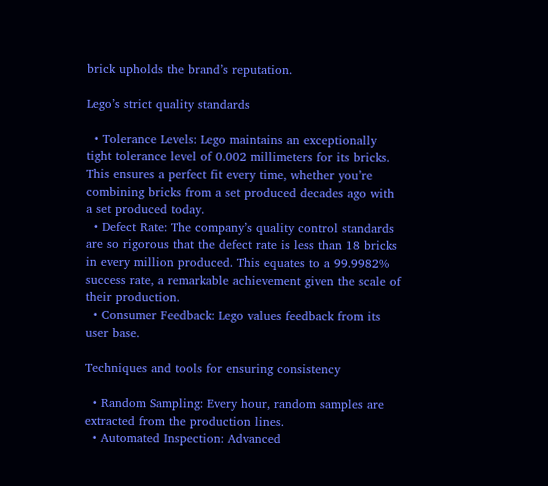brick upholds the brand’s reputation.

Lego’s strict quality standards

  • Tolerance Levels: Lego maintains an exceptionally tight tolerance level of 0.002 millimeters for its bricks. This ensures a perfect fit every time, whether you’re combining bricks from a set produced decades ago with a set produced today.
  • Defect Rate: The company’s quality control standards are so rigorous that the defect rate is less than 18 bricks in every million produced. This equates to a 99.9982% success rate, a remarkable achievement given the scale of their production.
  • Consumer Feedback: Lego values feedback from its user base.

Techniques and tools for ensuring consistency

  • Random Sampling: Every hour, random samples are extracted from the production lines.
  • Automated Inspection: Advanced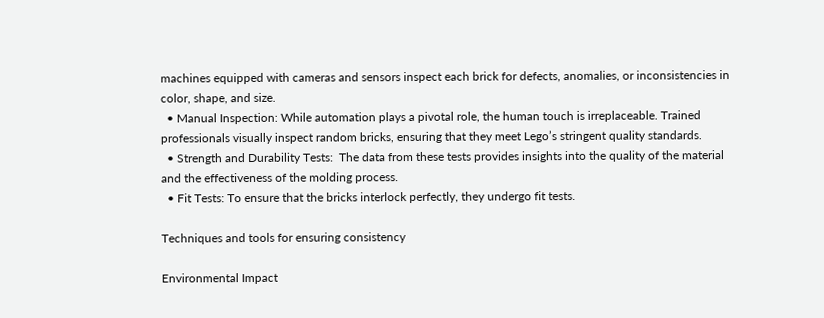machines equipped with cameras and sensors inspect each brick for defects, anomalies, or inconsistencies in color, shape, and size.
  • Manual Inspection: While automation plays a pivotal role, the human touch is irreplaceable. Trained professionals visually inspect random bricks, ensuring that they meet Lego’s stringent quality standards.
  • Strength and Durability Tests:  The data from these tests provides insights into the quality of the material and the effectiveness of the molding process.
  • Fit Tests: To ensure that the bricks interlock perfectly, they undergo fit tests.

Techniques and tools for ensuring consistency

Environmental Impact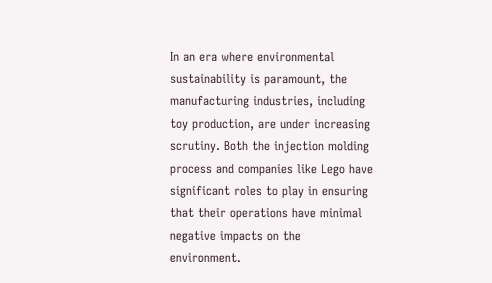In an era where environmental sustainability is paramount, the manufacturing industries, including toy production, are under increasing scrutiny. Both the injection molding process and companies like Lego have significant roles to play in ensuring that their operations have minimal negative impacts on the environment.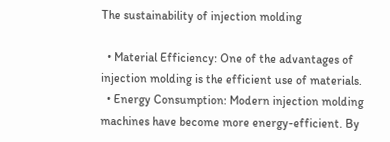The sustainability of injection molding

  • Material Efficiency: One of the advantages of injection molding is the efficient use of materials.
  • Energy Consumption: Modern injection molding machines have become more energy-efficient. By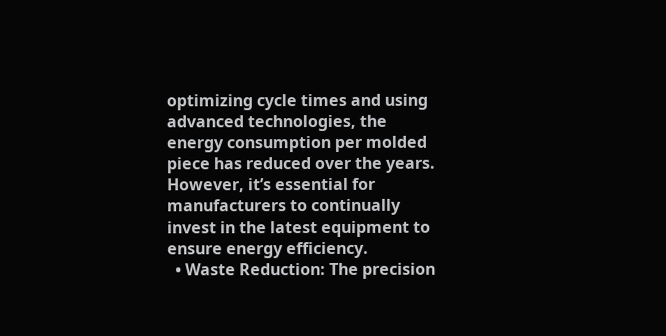optimizing cycle times and using advanced technologies, the energy consumption per molded piece has reduced over the years. However, it’s essential for manufacturers to continually invest in the latest equipment to ensure energy efficiency.
  • Waste Reduction: The precision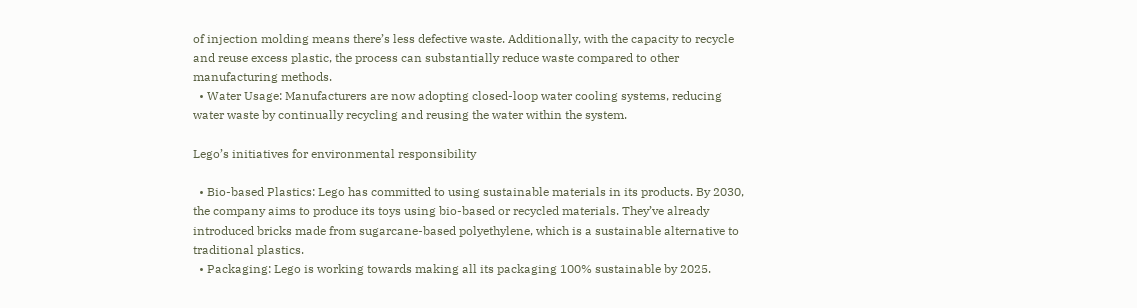of injection molding means there’s less defective waste. Additionally, with the capacity to recycle and reuse excess plastic, the process can substantially reduce waste compared to other manufacturing methods.
  • Water Usage: Manufacturers are now adopting closed-loop water cooling systems, reducing water waste by continually recycling and reusing the water within the system.

Lego’s initiatives for environmental responsibility

  • Bio-based Plastics: Lego has committed to using sustainable materials in its products. By 2030, the company aims to produce its toys using bio-based or recycled materials. They’ve already introduced bricks made from sugarcane-based polyethylene, which is a sustainable alternative to traditional plastics.
  • Packaging: Lego is working towards making all its packaging 100% sustainable by 2025.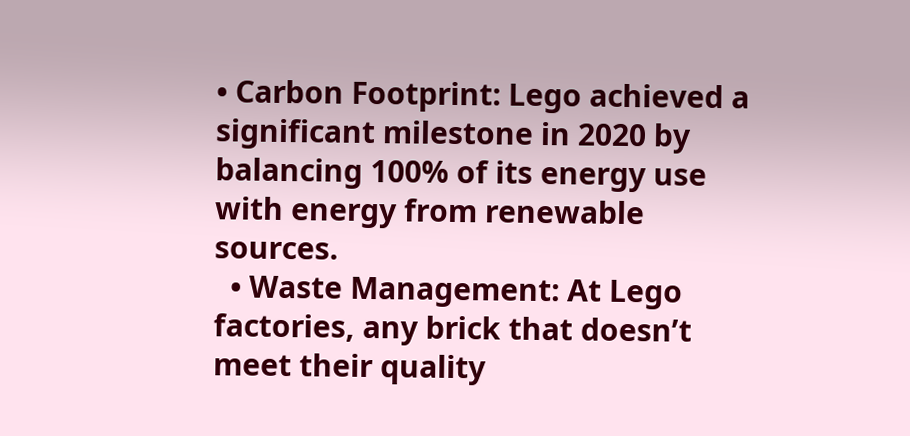• Carbon Footprint: Lego achieved a significant milestone in 2020 by balancing 100% of its energy use with energy from renewable sources.
  • Waste Management: At Lego factories, any brick that doesn’t meet their quality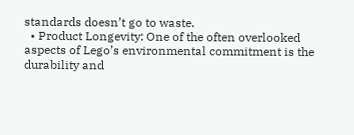standards doesn’t go to waste.
  • Product Longevity: One of the often overlooked aspects of Lego’s environmental commitment is the durability and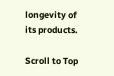longevity of its products.

Scroll to Top